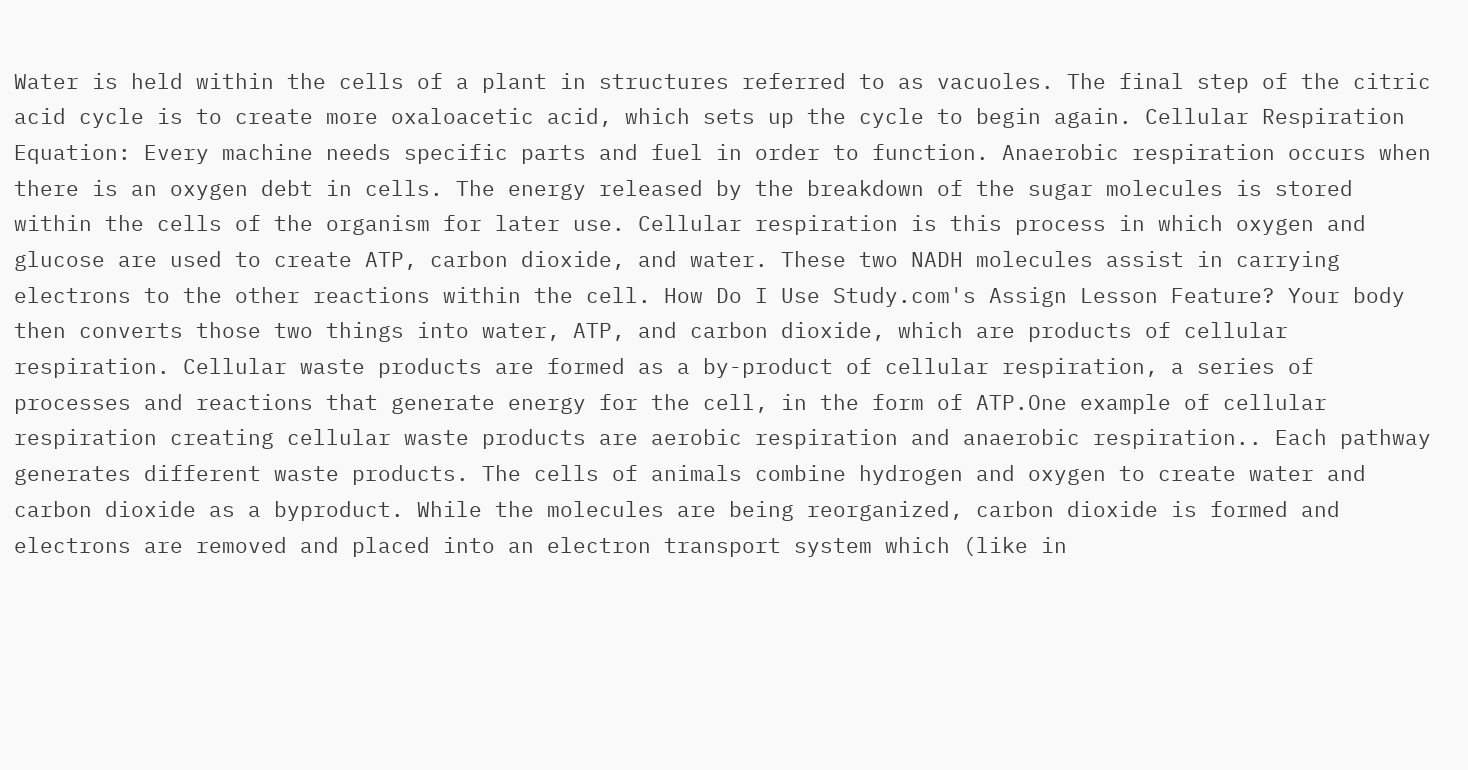Water is held within the cells of a plant in structures referred to as vacuoles. The final step of the citric acid cycle is to create more oxaloacetic acid, which sets up the cycle to begin again. Cellular Respiration Equation: Every machine needs specific parts and fuel in order to function. Anaerobic respiration occurs when there is an oxygen debt in cells. The energy released by the breakdown of the sugar molecules is stored within the cells of the organism for later use. Cellular respiration is this process in which oxygen and glucose are used to create ATP, carbon dioxide, and water. These two NADH molecules assist in carrying electrons to the other reactions within the cell. How Do I Use Study.com's Assign Lesson Feature? Your body then converts those two things into water, ATP, and carbon dioxide, which are products of cellular respiration. Cellular waste products are formed as a by-product of cellular respiration, a series of processes and reactions that generate energy for the cell, in the form of ATP.One example of cellular respiration creating cellular waste products are aerobic respiration and anaerobic respiration.. Each pathway generates different waste products. The cells of animals combine hydrogen and oxygen to create water and carbon dioxide as a byproduct. While the molecules are being reorganized, carbon dioxide is formed and electrons are removed and placed into an electron transport system which (like in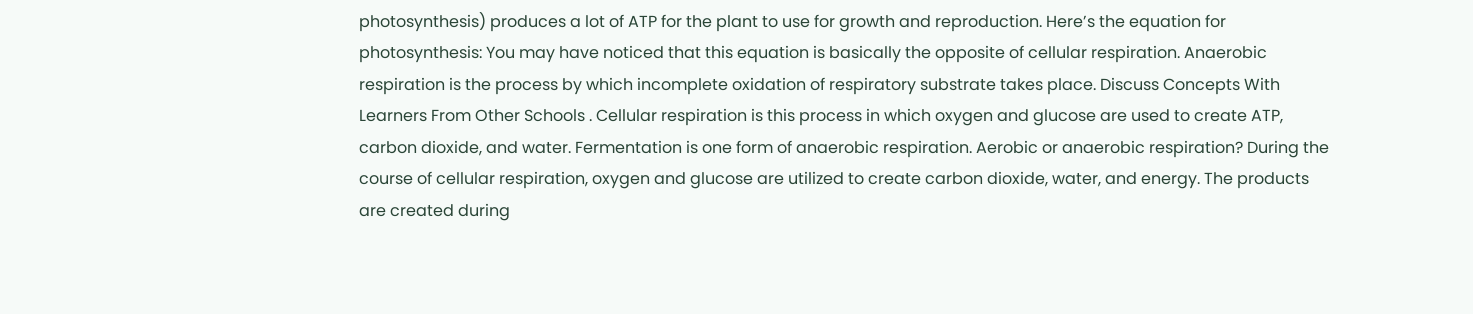photosynthesis) produces a lot of ATP for the plant to use for growth and reproduction. Here’s the equation for photosynthesis: You may have noticed that this equation is basically the opposite of cellular respiration. Anaerobic respiration is the process by which incomplete oxidation of respiratory substrate takes place. Discuss Concepts With Learners From Other Schools . Cellular respiration is this process in which oxygen and glucose are used to create ATP, carbon dioxide, and water. Fermentation is one form of anaerobic respiration. Aerobic or anaerobic respiration? During the course of cellular respiration, oxygen and glucose are utilized to create carbon dioxide, water, and energy. The products are created during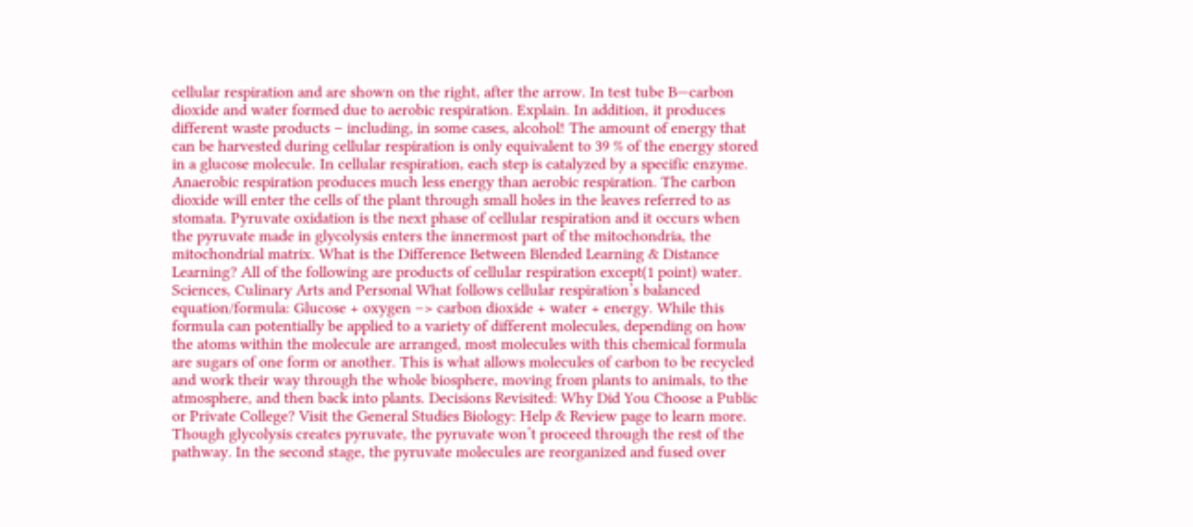cellular respiration and are shown on the right, after the arrow. In test tube B—carbon dioxide and water formed due to aerobic respiration. Explain. In addition, it produces different waste products – including, in some cases, alcohol! The amount of energy that can be harvested during cellular respiration is only equivalent to 39 % of the energy stored in a glucose molecule. In cellular respiration, each step is catalyzed by a specific enzyme. Anaerobic respiration produces much less energy than aerobic respiration. The carbon dioxide will enter the cells of the plant through small holes in the leaves referred to as stomata. Pyruvate oxidation is the next phase of cellular respiration and it occurs when the pyruvate made in glycolysis enters the innermost part of the mitochondria, the mitochondrial matrix. What is the Difference Between Blended Learning & Distance Learning? All of the following are products of cellular respiration except(1 point) water. Sciences, Culinary Arts and Personal What follows cellular respiration’s balanced equation/formula: Glucose + oxygen –> carbon dioxide + water + energy. While this formula can potentially be applied to a variety of different molecules, depending on how the atoms within the molecule are arranged, most molecules with this chemical formula are sugars of one form or another. This is what allows molecules of carbon to be recycled and work their way through the whole biosphere, moving from plants to animals, to the atmosphere, and then back into plants. Decisions Revisited: Why Did You Choose a Public or Private College? Visit the General Studies Biology: Help & Review page to learn more. Though glycolysis creates pyruvate, the pyruvate won’t proceed through the rest of the pathway. In the second stage, the pyruvate molecules are reorganized and fused over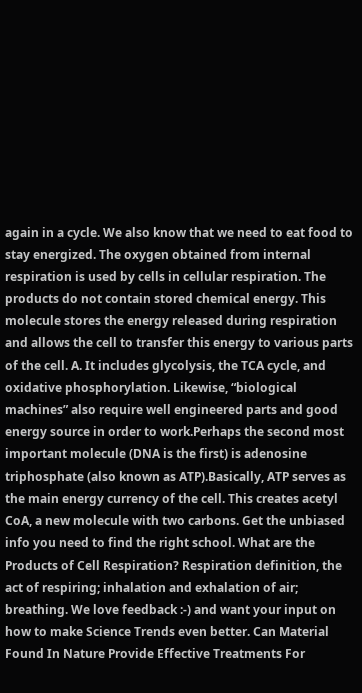again in a cycle. We also know that we need to eat food to stay energized. The oxygen obtained from internal respiration is used by cells in cellular respiration. The products do not contain stored chemical energy. This molecule stores the energy released during respiration and allows the cell to transfer this energy to various parts of the cell. A. It includes glycolysis, the TCA cycle, and oxidative phosphorylation. Likewise, “biological machines” also require well engineered parts and good energy source in order to work.Perhaps the second most important molecule (DNA is the first) is adenosine triphosphate (also known as ATP).Basically, ATP serves as the main energy currency of the cell. This creates acetyl CoA, a new molecule with two carbons. Get the unbiased info you need to find the right school. What are the Products of Cell Respiration? Respiration definition, the act of respiring; inhalation and exhalation of air; breathing. We love feedback :-) and want your input on how to make Science Trends even better. Can Material Found In Nature Provide Effective Treatments For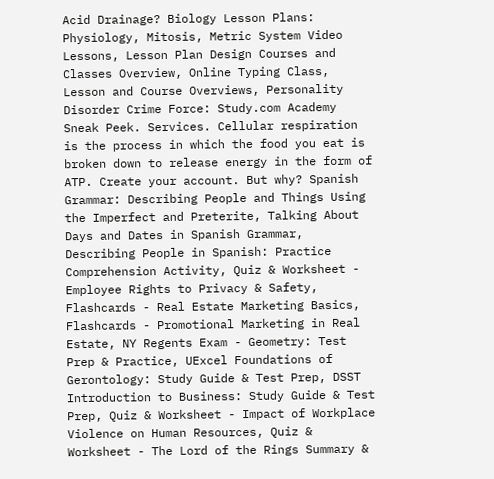Acid Drainage? Biology Lesson Plans: Physiology, Mitosis, Metric System Video Lessons, Lesson Plan Design Courses and Classes Overview, Online Typing Class, Lesson and Course Overviews, Personality Disorder Crime Force: Study.com Academy Sneak Peek. Services. Cellular respiration is the process in which the food you eat is broken down to release energy in the form of ATP. Create your account. But why? Spanish Grammar: Describing People and Things Using the Imperfect and Preterite, Talking About Days and Dates in Spanish Grammar, Describing People in Spanish: Practice Comprehension Activity, Quiz & Worksheet - Employee Rights to Privacy & Safety, Flashcards - Real Estate Marketing Basics, Flashcards - Promotional Marketing in Real Estate, NY Regents Exam - Geometry: Test Prep & Practice, UExcel Foundations of Gerontology: Study Guide & Test Prep, DSST Introduction to Business: Study Guide & Test Prep, Quiz & Worksheet - Impact of Workplace Violence on Human Resources, Quiz & Worksheet - The Lord of the Rings Summary &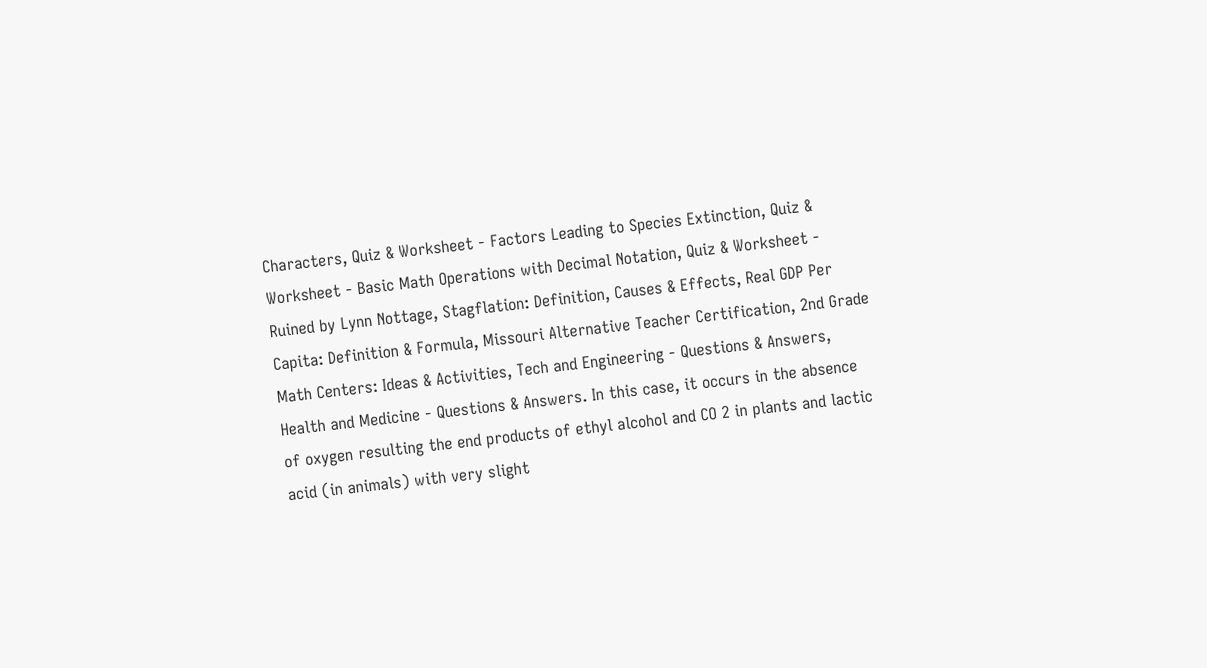Characters, Quiz & Worksheet - Factors Leading to Species Extinction, Quiz & Worksheet - Basic Math Operations with Decimal Notation, Quiz & Worksheet - Ruined by Lynn Nottage, Stagflation: Definition, Causes & Effects, Real GDP Per Capita: Definition & Formula, Missouri Alternative Teacher Certification, 2nd Grade Math Centers: Ideas & Activities, Tech and Engineering - Questions & Answers, Health and Medicine - Questions & Answers. In this case, it occurs in the absence of oxygen resulting the end products of ethyl alcohol and CO 2 in plants and lactic acid (in animals) with very slight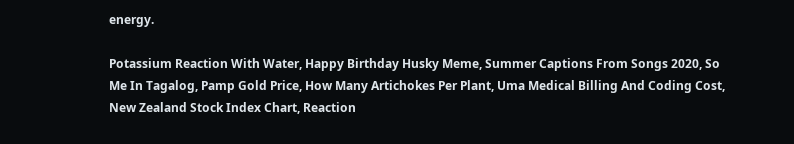energy.

Potassium Reaction With Water, Happy Birthday Husky Meme, Summer Captions From Songs 2020, So Me In Tagalog, Pamp Gold Price, How Many Artichokes Per Plant, Uma Medical Billing And Coding Cost, New Zealand Stock Index Chart, Reaction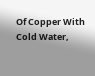Of Copper With Cold Water,